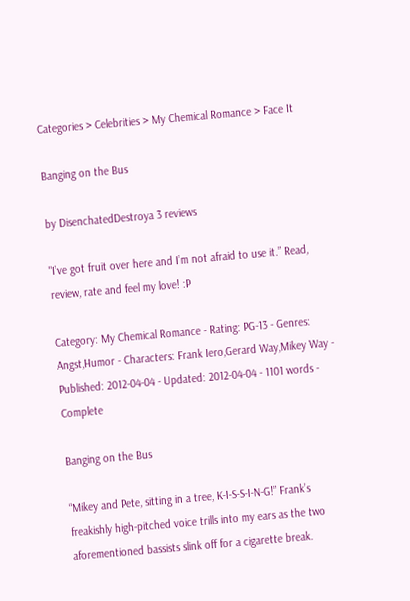Categories > Celebrities > My Chemical Romance > Face It

Banging on the Bus

by DisenchatedDestroya 3 reviews

"I’ve got fruit over here and I’m not afraid to use it.” Read, review, rate and feel my love! :P

Category: My Chemical Romance - Rating: PG-13 - Genres: Angst,Humor - Characters: Frank Iero,Gerard Way,Mikey Way - Published: 2012-04-04 - Updated: 2012-04-04 - 1101 words - Complete

Banging on the Bus

“Mikey and Pete, sitting in a tree, K-I-S-S-I-N-G!” Frank’s freakishly high-pitched voice trills into my ears as the two aforementioned bassists slink off for a cigarette break.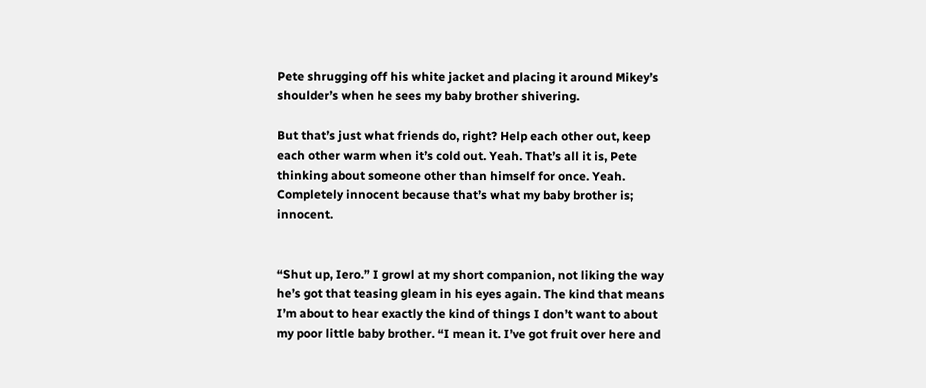Pete shrugging off his white jacket and placing it around Mikey’s shoulder’s when he sees my baby brother shivering.

But that’s just what friends do, right? Help each other out, keep each other warm when it’s cold out. Yeah. That’s all it is, Pete thinking about someone other than himself for once. Yeah. Completely innocent because that’s what my baby brother is; innocent.


“Shut up, Iero.” I growl at my short companion, not liking the way he’s got that teasing gleam in his eyes again. The kind that means I’m about to hear exactly the kind of things I don’t want to about my poor little baby brother. “I mean it. I’ve got fruit over here and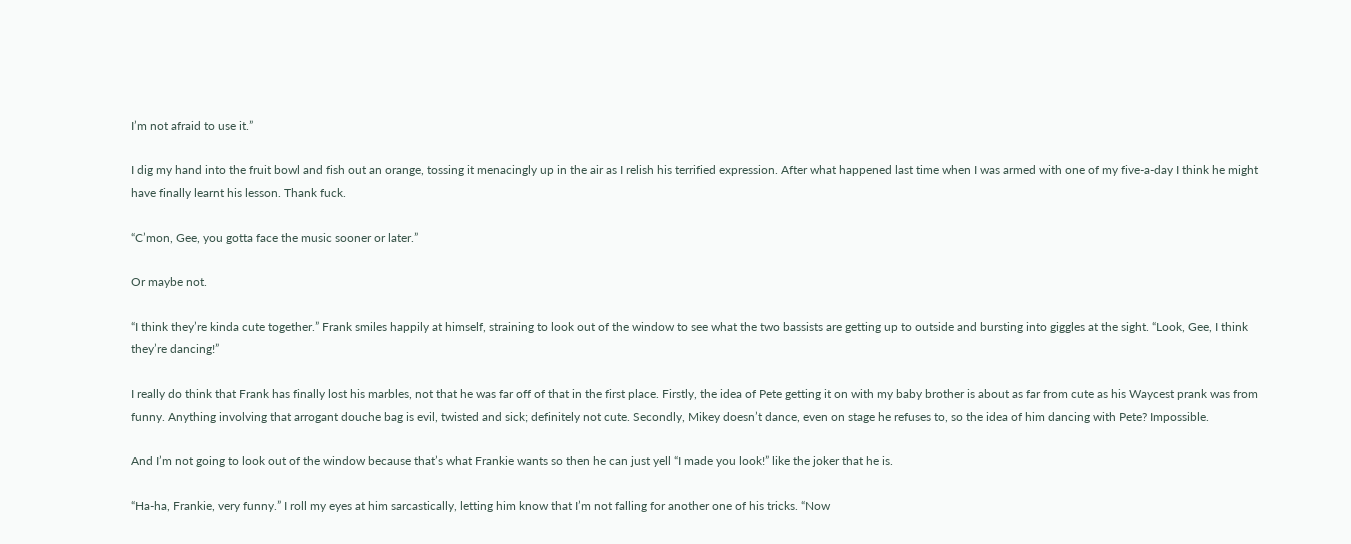I’m not afraid to use it.”

I dig my hand into the fruit bowl and fish out an orange, tossing it menacingly up in the air as I relish his terrified expression. After what happened last time when I was armed with one of my five-a-day I think he might have finally learnt his lesson. Thank fuck.

“C’mon, Gee, you gotta face the music sooner or later.”

Or maybe not.

“I think they’re kinda cute together.” Frank smiles happily at himself, straining to look out of the window to see what the two bassists are getting up to outside and bursting into giggles at the sight. “Look, Gee, I think they’re dancing!”

I really do think that Frank has finally lost his marbles, not that he was far off of that in the first place. Firstly, the idea of Pete getting it on with my baby brother is about as far from cute as his Waycest prank was from funny. Anything involving that arrogant douche bag is evil, twisted and sick; definitely not cute. Secondly, Mikey doesn’t dance, even on stage he refuses to, so the idea of him dancing with Pete? Impossible.

And I’m not going to look out of the window because that’s what Frankie wants so then he can just yell “I made you look!” like the joker that he is.

“Ha-ha, Frankie, very funny.” I roll my eyes at him sarcastically, letting him know that I’m not falling for another one of his tricks. “Now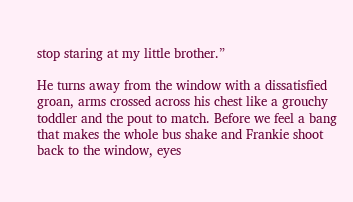stop staring at my little brother.”

He turns away from the window with a dissatisfied groan, arms crossed across his chest like a grouchy toddler and the pout to match. Before we feel a bang that makes the whole bus shake and Frankie shoot back to the window, eyes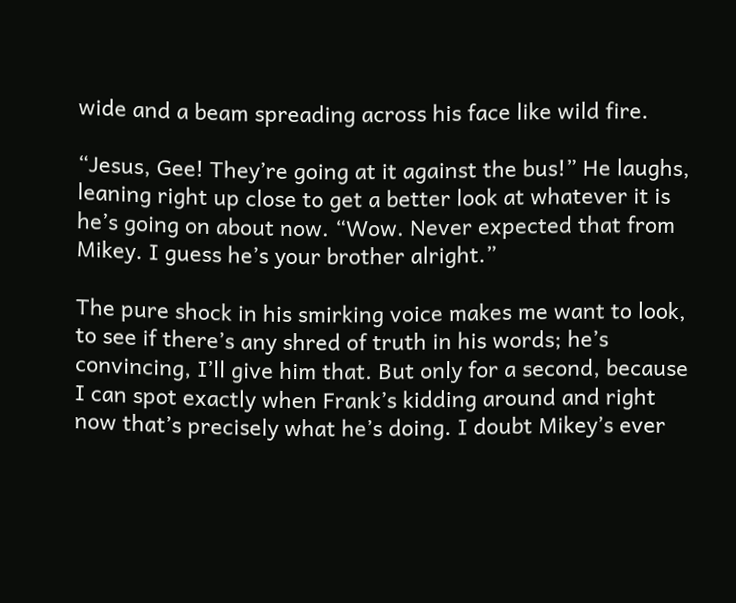wide and a beam spreading across his face like wild fire.

“Jesus, Gee! They’re going at it against the bus!” He laughs, leaning right up close to get a better look at whatever it is he’s going on about now. “Wow. Never expected that from Mikey. I guess he’s your brother alright.”

The pure shock in his smirking voice makes me want to look, to see if there’s any shred of truth in his words; he’s convincing, I’ll give him that. But only for a second, because I can spot exactly when Frank’s kidding around and right now that’s precisely what he’s doing. I doubt Mikey’s ever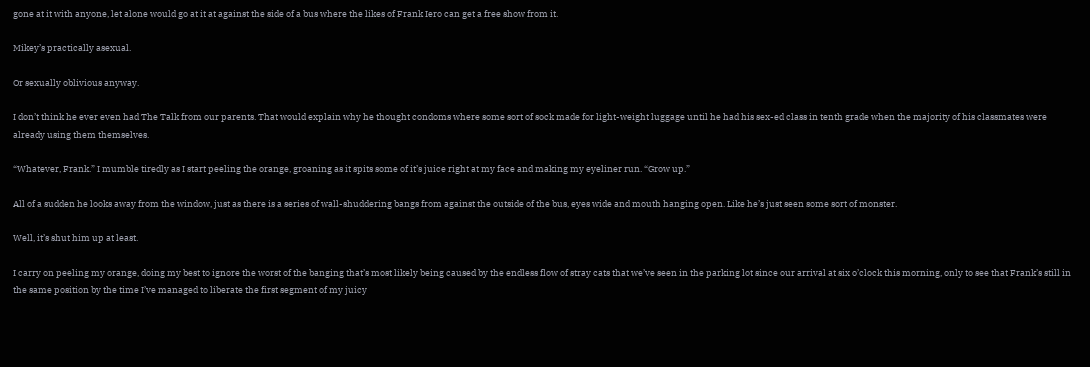gone at it with anyone, let alone would go at it at against the side of a bus where the likes of Frank Iero can get a free show from it.

Mikey’s practically asexual.

Or sexually oblivious anyway.

I don’t think he ever even had The Talk from our parents. That would explain why he thought condoms where some sort of sock made for light-weight luggage until he had his sex-ed class in tenth grade when the majority of his classmates were already using them themselves.

“Whatever, Frank.” I mumble tiredly as I start peeling the orange, groaning as it spits some of it’s juice right at my face and making my eyeliner run. “Grow up.”

All of a sudden he looks away from the window, just as there is a series of wall-shuddering bangs from against the outside of the bus, eyes wide and mouth hanging open. Like he’s just seen some sort of monster.

Well, it’s shut him up at least.

I carry on peeling my orange, doing my best to ignore the worst of the banging that’s most likely being caused by the endless flow of stray cats that we’ve seen in the parking lot since our arrival at six o’clock this morning, only to see that Frank’s still in the same position by the time I’ve managed to liberate the first segment of my juicy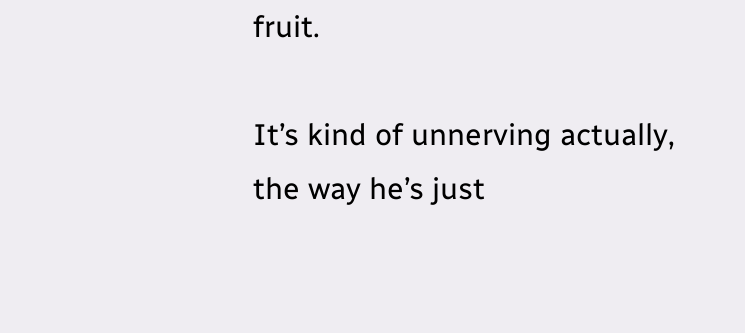fruit.

It’s kind of unnerving actually, the way he’s just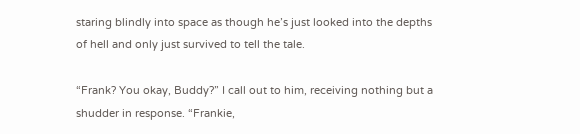staring blindly into space as though he’s just looked into the depths of hell and only just survived to tell the tale.

“Frank? You okay, Buddy?” I call out to him, receiving nothing but a shudder in response. “Frankie,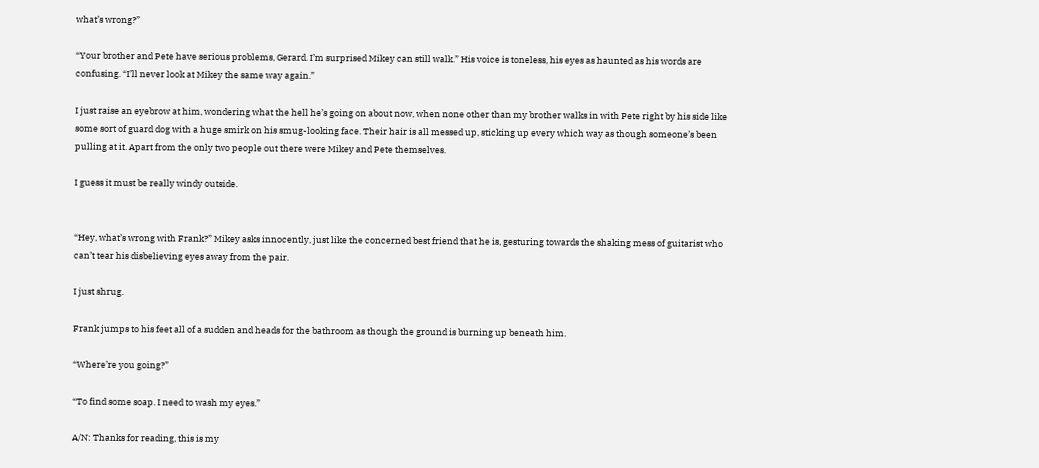what’s wrong?”

“Your brother and Pete have serious problems, Gerard. I’m surprised Mikey can still walk.” His voice is toneless, his eyes as haunted as his words are confusing. “I’ll never look at Mikey the same way again.”

I just raise an eyebrow at him, wondering what the hell he’s going on about now, when none other than my brother walks in with Pete right by his side like some sort of guard dog with a huge smirk on his smug-looking face. Their hair is all messed up, sticking up every which way as though someone’s been pulling at it. Apart from the only two people out there were Mikey and Pete themselves.

I guess it must be really windy outside.


“Hey, what’s wrong with Frank?” Mikey asks innocently, just like the concerned best friend that he is, gesturing towards the shaking mess of guitarist who can’t tear his disbelieving eyes away from the pair.

I just shrug.

Frank jumps to his feet all of a sudden and heads for the bathroom as though the ground is burning up beneath him.

“Where’re you going?”

“To find some soap. I need to wash my eyes.”

A/N: Thanks for reading, this is my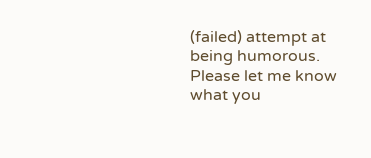(failed) attempt at being humorous. Please let me know what you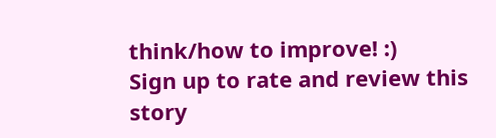think/how to improve! :)
Sign up to rate and review this story